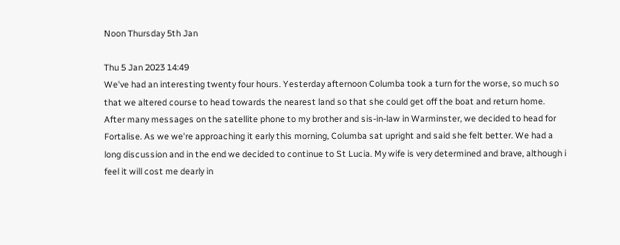Noon Thursday 5th Jan

Thu 5 Jan 2023 14:49
We've had an interesting twenty four hours. Yesterday afternoon Columba took a turn for the worse, so much so that we altered course to head towards the nearest land so that she could get off the boat and return home. After many messages on the satellite phone to my brother and sis-in-law in Warminster, we decided to head for Fortalise. As we we're approaching it early this morning, Columba sat upright and said she felt better. We had a long discussion and in the end we decided to continue to St Lucia. My wife is very determined and brave, although i feel it will cost me dearly in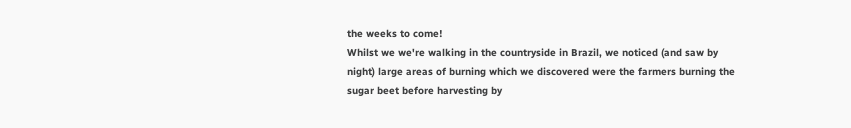the weeks to come!
Whilst we we're walking in the countryside in Brazil, we noticed (and saw by night) large areas of burning which we discovered were the farmers burning the sugar beet before harvesting by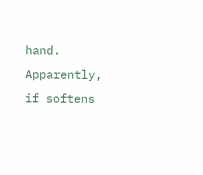hand. Apparently, if softens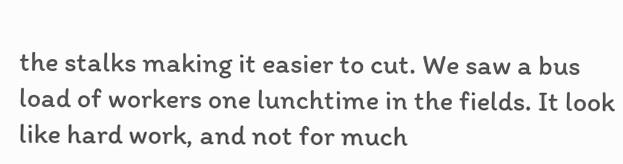the stalks making it easier to cut. We saw a bus load of workers one lunchtime in the fields. It look like hard work, and not for much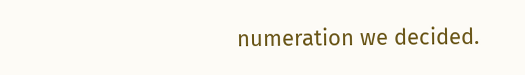numeration we decided.